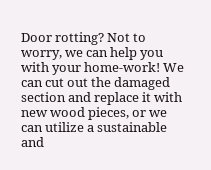Door rotting? Not to worry, we can help you with your home-work! We can cut out the damaged section and replace it with new wood pieces, or we can utilize a sustainable and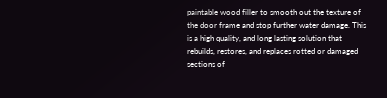paintable wood filler to smooth out the texture of the door frame and stop further water damage. This is a high quality, and long lasting solution that rebuilds, restores, and replaces rotted or damaged sections of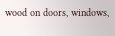wood on doors, windows,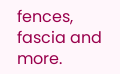fences, fascia and more.